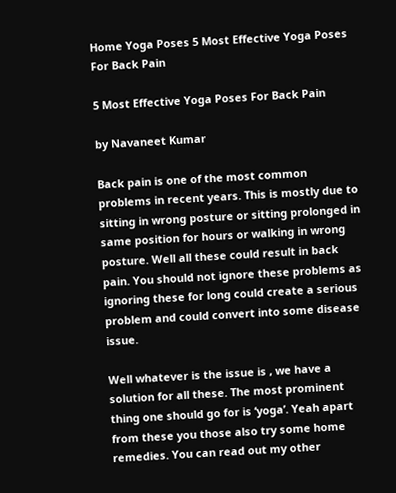Home Yoga Poses 5 Most Effective Yoga Poses For Back Pain

5 Most Effective Yoga Poses For Back Pain

by Navaneet Kumar

Back pain is one of the most common problems in recent years. This is mostly due to sitting in wrong posture or sitting prolonged in same position for hours or walking in wrong posture. Well all these could result in back pain. You should not ignore these problems as ignoring these for long could create a serious problem and could convert into some disease issue.

Well whatever is the issue is , we have a solution for all these. The most prominent thing one should go for is ‘yoga’. Yeah apart from these you those also try some home remedies. You can read out my other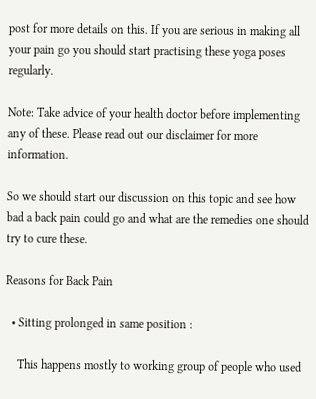post for more details on this. If you are serious in making all your pain go you should start practising these yoga poses regularly.

Note: Take advice of your health doctor before implementing any of these. Please read out our disclaimer for more information.

So we should start our discussion on this topic and see how bad a back pain could go and what are the remedies one should try to cure these.

Reasons for Back Pain

  • Sitting prolonged in same position :

    This happens mostly to working group of people who used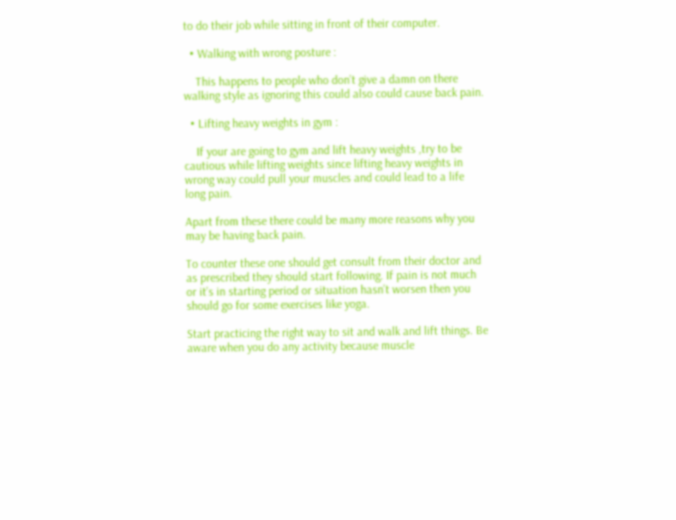to do their job while sitting in front of their computer.

  • Walking with wrong posture :

    This happens to people who don’t give a damn on there walking style as ignoring this could also could cause back pain.

  • Lifting heavy weights in gym :

    If your are going to gym and lift heavy weights ,try to be cautious while lifting weights since lifting heavy weights in wrong way could pull your muscles and could lead to a life long pain.

Apart from these there could be many more reasons why you may be having back pain.

To counter these one should get consult from their doctor and as prescribed they should start following. If pain is not much or it’s in starting period or situation hasn’t worsen then you should go for some exercises like yoga.

Start practicing the right way to sit and walk and lift things. Be aware when you do any activity because muscle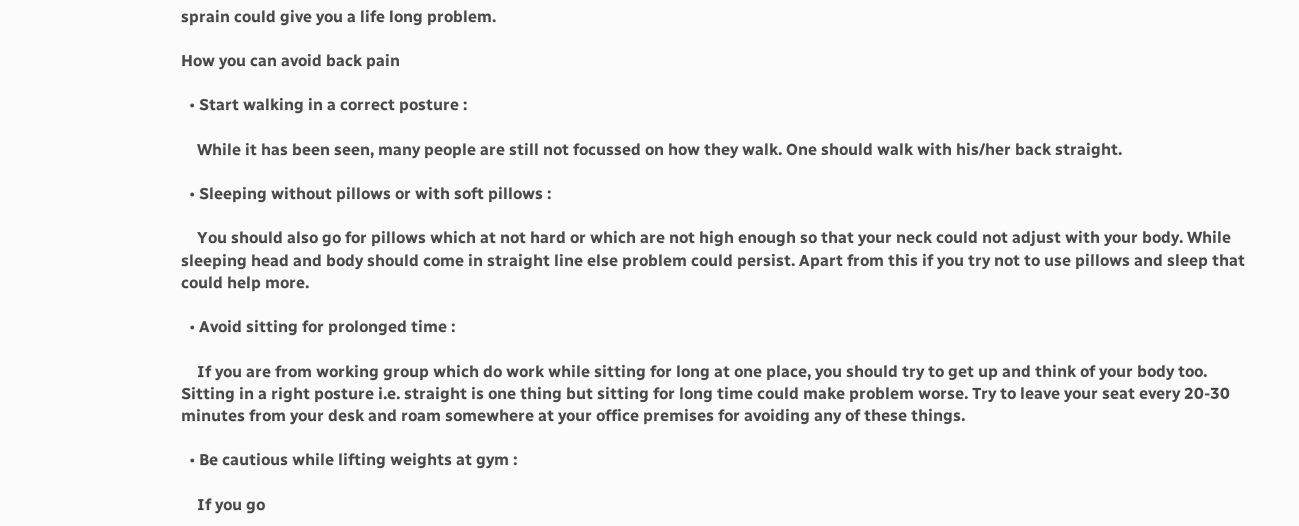sprain could give you a life long problem.

How you can avoid back pain

  • Start walking in a correct posture :

    While it has been seen, many people are still not focussed on how they walk. One should walk with his/her back straight.

  • Sleeping without pillows or with soft pillows :

    You should also go for pillows which at not hard or which are not high enough so that your neck could not adjust with your body. While sleeping head and body should come in straight line else problem could persist. Apart from this if you try not to use pillows and sleep that could help more.

  • Avoid sitting for prolonged time :

    If you are from working group which do work while sitting for long at one place, you should try to get up and think of your body too. Sitting in a right posture i.e. straight is one thing but sitting for long time could make problem worse. Try to leave your seat every 20-30 minutes from your desk and roam somewhere at your office premises for avoiding any of these things.

  • Be cautious while lifting weights at gym :

    If you go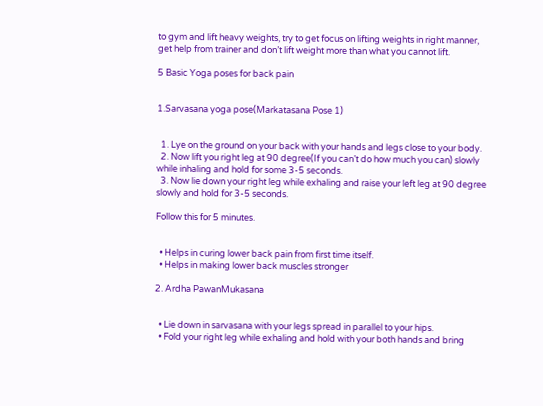to gym and lift heavy weights, try to get focus on lifting weights in right manner, get help from trainer and don’t lift weight more than what you cannot lift.

5 Basic Yoga poses for back pain


1.Sarvasana yoga pose(Markatasana Pose 1)


  1. Lye on the ground on your back with your hands and legs close to your body.
  2. Now lift you right leg at 90 degree(If you can’t do how much you can) slowly while inhaling and hold for some 3-5 seconds.
  3. Now lie down your right leg while exhaling and raise your left leg at 90 degree slowly and hold for 3-5 seconds.

Follow this for 5 minutes.


  • Helps in curing lower back pain from first time itself.
  • Helps in making lower back muscles stronger

2. Ardha PawanMukasana


  • Lie down in sarvasana with your legs spread in parallel to your hips.
  • Fold your right leg while exhaling and hold with your both hands and bring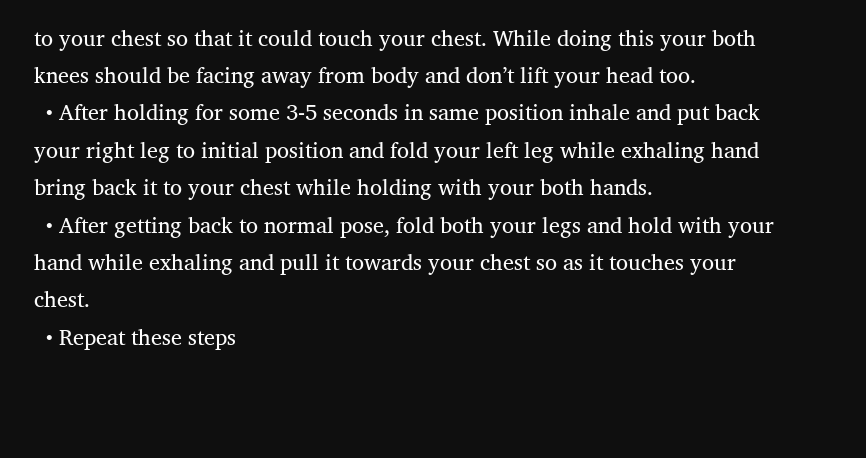to your chest so that it could touch your chest. While doing this your both knees should be facing away from body and don’t lift your head too.
  • After holding for some 3-5 seconds in same position inhale and put back your right leg to initial position and fold your left leg while exhaling hand bring back it to your chest while holding with your both hands.
  • After getting back to normal pose, fold both your legs and hold with your hand while exhaling and pull it towards your chest so as it touches your chest.
  • Repeat these steps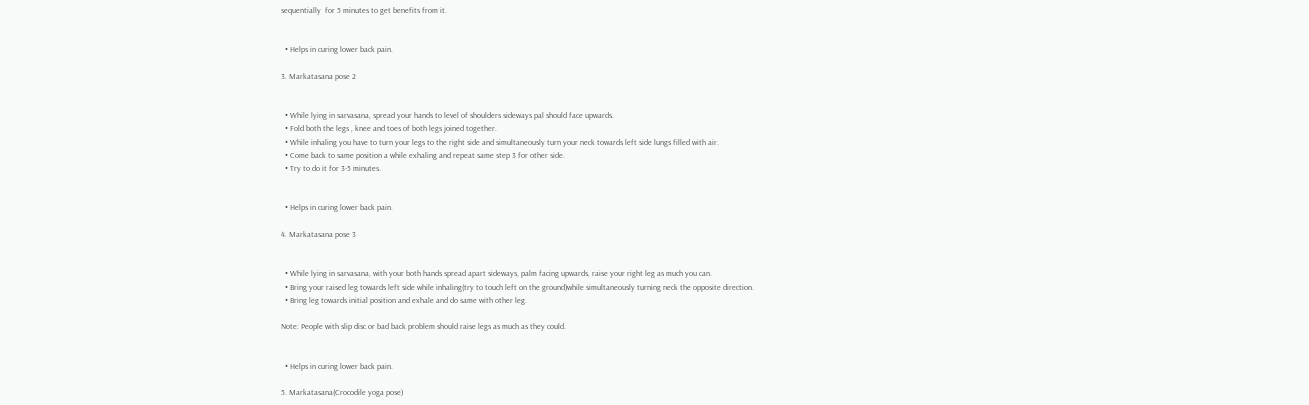sequentially  for 5 minutes to get benefits from it.


  • Helps in curing lower back pain.

3. Markatasana pose 2


  • While lying in sarvasana, spread your hands to level of shoulders sideways pal should face upwards.
  • Fold both the legs , knee and toes of both legs joined together.
  • While inhaling you have to turn your legs to the right side and simultaneously turn your neck towards left side lungs filled with air.
  • Come back to same position a while exhaling and repeat same step 3 for other side.
  • Try to do it for 3-5 minutes.


  • Helps in curing lower back pain.

4. Markatasana pose 3


  • While lying in sarvasana, with your both hands spread apart sideways, palm facing upwards, raise your right leg as much you can.
  • Bring your raised leg towards left side while inhaling(try to touch left on the ground)while simultaneously turning neck the opposite direction.
  • Bring leg towards initial position and exhale and do same with other leg.

Note: People with slip disc or bad back problem should raise legs as much as they could.


  • Helps in curing lower back pain.

5. Markatasana(Crocodile yoga pose)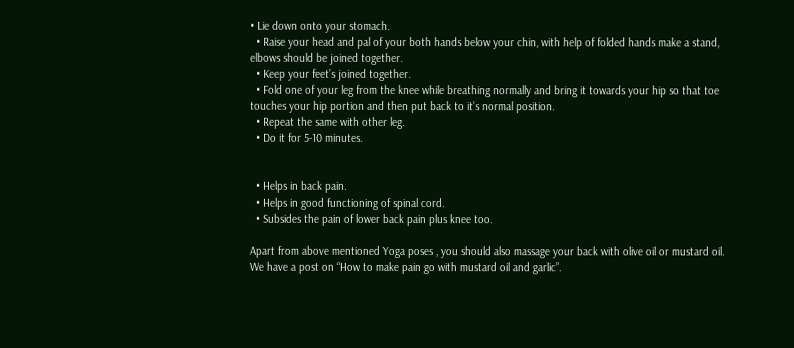• Lie down onto your stomach.
  • Raise your head and pal of your both hands below your chin, with help of folded hands make a stand, elbows should be joined together.
  • Keep your feet’s joined together.
  • Fold one of your leg from the knee while breathing normally and bring it towards your hip so that toe touches your hip portion and then put back to it’s normal position.
  • Repeat the same with other leg.
  • Do it for 5-10 minutes.


  • Helps in back pain.
  • Helps in good functioning of spinal cord.
  • Subsides the pain of lower back pain plus knee too.

Apart from above mentioned Yoga poses , you should also massage your back with olive oil or mustard oil. We have a post on “How to make pain go with mustard oil and garlic”.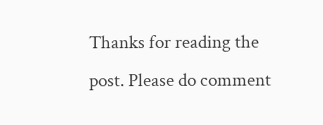Thanks for reading the post. Please do comment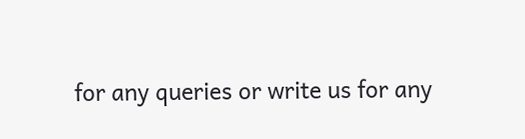for any queries or write us for any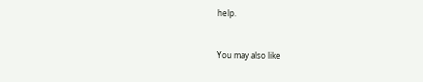help.


You may also like